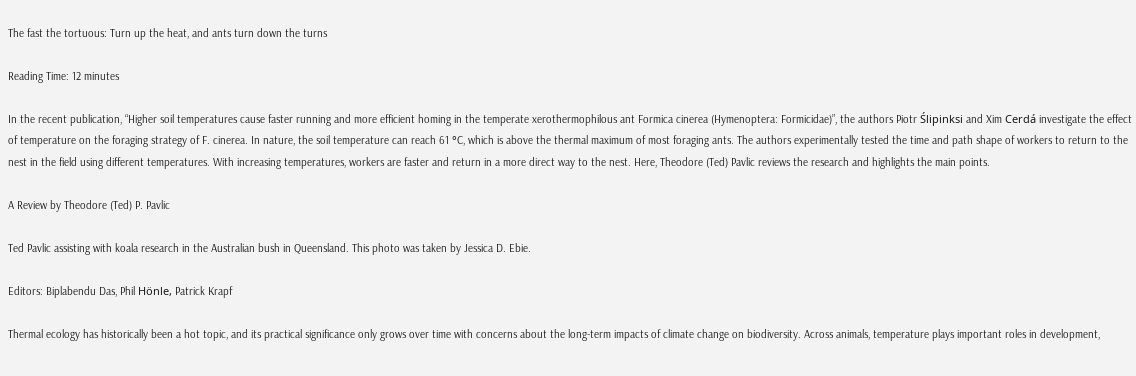The fast the tortuous: Turn up the heat, and ants turn down the turns

Reading Time: 12 minutes

In the recent publication, “Higher soil temperatures cause faster running and more efficient homing in the temperate xerothermophilous ant Formica cinerea (Hymenoptera: Formicidae)”, the authors Piotr Ślipinksi and Xim Cerdá investigate the effect of temperature on the foraging strategy of F. cinerea. In nature, the soil temperature can reach 61 °C, which is above the thermal maximum of most foraging ants. The authors experimentally tested the time and path shape of workers to return to the nest in the field using different temperatures. With increasing temperatures, workers are faster and return in a more direct way to the nest. Here, Theodore (Ted) Pavlic reviews the research and highlights the main points.

A Review by Theodore (Ted) P. Pavlic

Ted Pavlic assisting with koala research in the Australian bush in Queensland. This photo was taken by Jessica D. Ebie.

Editors: Biplabendu Das, Phil Hönle, Patrick Krapf

Thermal ecology has historically been a hot topic, and its practical significance only grows over time with concerns about the long-term impacts of climate change on biodiversity. Across animals, temperature plays important roles in development,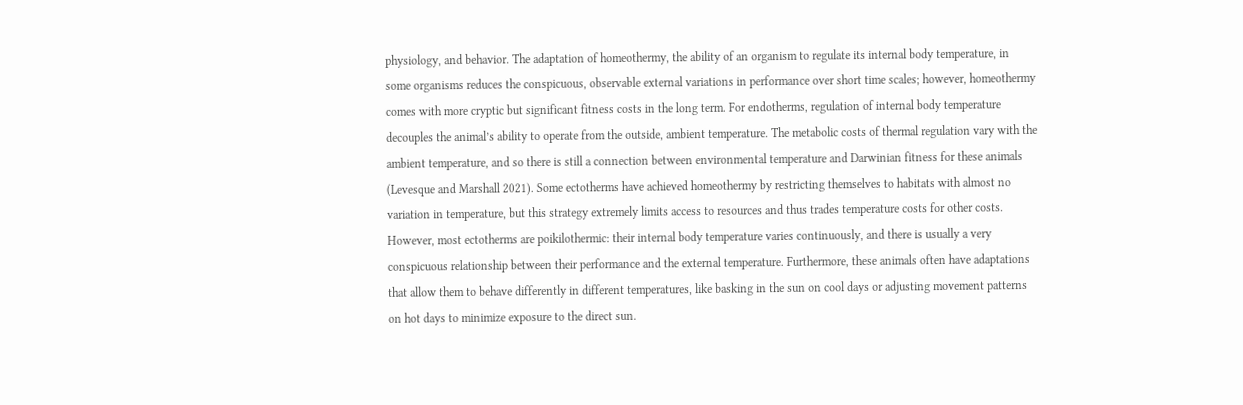physiology, and behavior. The adaptation of homeothermy, the ability of an organism to regulate its internal body temperature, in some organisms reduces the conspicuous, observable external variations in performance over short time scales; however, homeothermy comes with more cryptic but significant fitness costs in the long term. For endotherms, regulation of internal body temperature decouples the animal’s ability to operate from the outside, ambient temperature. The metabolic costs of thermal regulation vary with the ambient temperature, and so there is still a connection between environmental temperature and Darwinian fitness for these animals (Levesque and Marshall 2021). Some ectotherms have achieved homeothermy by restricting themselves to habitats with almost no variation in temperature, but this strategy extremely limits access to resources and thus trades temperature costs for other costs. However, most ectotherms are poikilothermic: their internal body temperature varies continuously, and there is usually a very conspicuous relationship between their performance and the external temperature. Furthermore, these animals often have adaptations that allow them to behave differently in different temperatures, like basking in the sun on cool days or adjusting movement patterns on hot days to minimize exposure to the direct sun.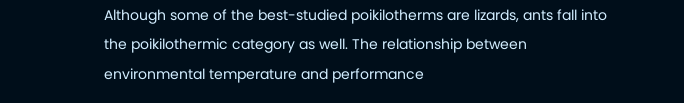Although some of the best-studied poikilotherms are lizards, ants fall into the poikilothermic category as well. The relationship between environmental temperature and performance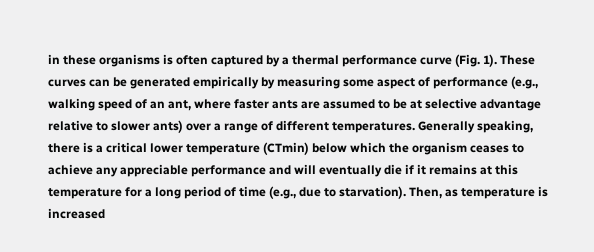in these organisms is often captured by a thermal performance curve (Fig. 1). These curves can be generated empirically by measuring some aspect of performance (e.g., walking speed of an ant, where faster ants are assumed to be at selective advantage relative to slower ants) over a range of different temperatures. Generally speaking, there is a critical lower temperature (CTmin) below which the organism ceases to achieve any appreciable performance and will eventually die if it remains at this temperature for a long period of time (e.g., due to starvation). Then, as temperature is increased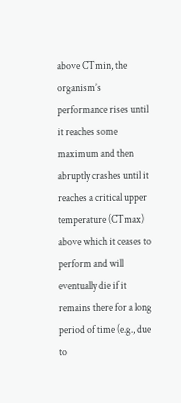above CTmin, the organism’s performance rises until it reaches some maximum and then abruptly crashes until it reaches a critical upper temperature (CTmax) above which it ceases to perform and will eventually die if it remains there for a long period of time (e.g., due to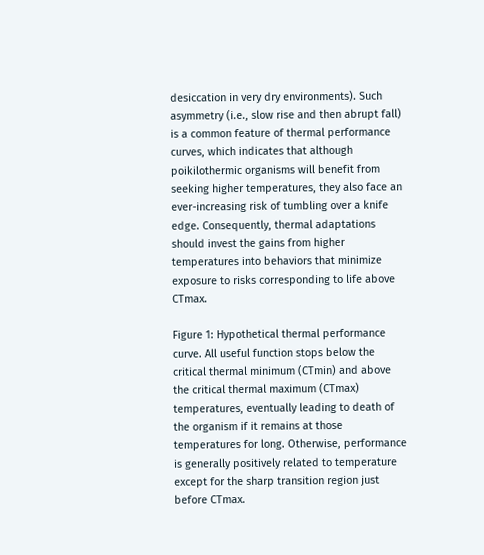desiccation in very dry environments). Such asymmetry (i.e., slow rise and then abrupt fall) is a common feature of thermal performance curves, which indicates that although poikilothermic organisms will benefit from seeking higher temperatures, they also face an ever-increasing risk of tumbling over a knife edge. Consequently, thermal adaptations should invest the gains from higher temperatures into behaviors that minimize exposure to risks corresponding to life above CTmax.

Figure 1: Hypothetical thermal performance curve. All useful function stops below the critical thermal minimum (CTmin) and above the critical thermal maximum (CTmax) temperatures, eventually leading to death of the organism if it remains at those temperatures for long. Otherwise, performance is generally positively related to temperature except for the sharp transition region just before CTmax.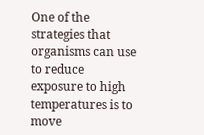One of the strategies that organisms can use to reduce exposure to high temperatures is to move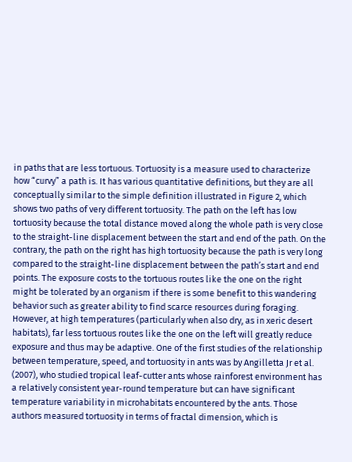in paths that are less tortuous. Tortuosity is a measure used to characterize how “curvy” a path is. It has various quantitative definitions, but they are all conceptually similar to the simple definition illustrated in Figure 2, which shows two paths of very different tortuosity. The path on the left has low tortuosity because the total distance moved along the whole path is very close to the straight-line displacement between the start and end of the path. On the contrary, the path on the right has high tortuosity because the path is very long compared to the straight-line displacement between the path’s start and end points. The exposure costs to the tortuous routes like the one on the right might be tolerated by an organism if there is some benefit to this wandering behavior such as greater ability to find scarce resources during foraging. However, at high temperatures (particularly when also dry, as in xeric desert habitats), far less tortuous routes like the one on the left will greatly reduce exposure and thus may be adaptive. One of the first studies of the relationship between temperature, speed, and tortuosity in ants was by Angilletta Jr et al. (2007), who studied tropical leaf-cutter ants whose rainforest environment has a relatively consistent year-round temperature but can have significant temperature variability in microhabitats encountered by the ants. Those authors measured tortuosity in terms of fractal dimension, which is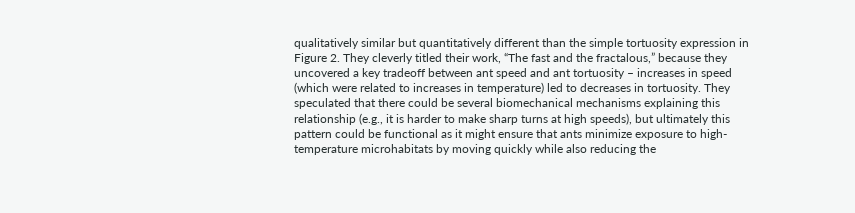qualitatively similar but quantitatively different than the simple tortuosity expression in Figure 2. They cleverly titled their work, “The fast and the fractalous,” because they uncovered a key tradeoff between ant speed and ant tortuosity – increases in speed (which were related to increases in temperature) led to decreases in tortuosity. They speculated that there could be several biomechanical mechanisms explaining this relationship (e.g., it is harder to make sharp turns at high speeds), but ultimately this pattern could be functional as it might ensure that ants minimize exposure to high-temperature microhabitats by moving quickly while also reducing the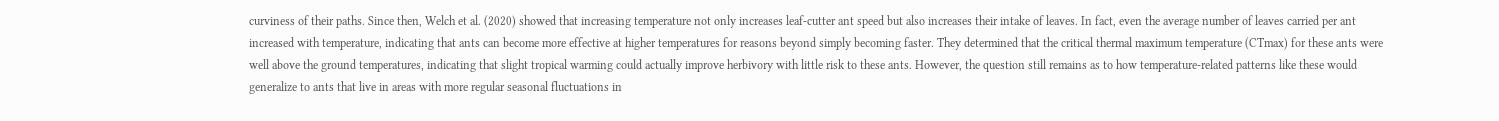curviness of their paths. Since then, Welch et al. (2020) showed that increasing temperature not only increases leaf-cutter ant speed but also increases their intake of leaves. In fact, even the average number of leaves carried per ant increased with temperature, indicating that ants can become more effective at higher temperatures for reasons beyond simply becoming faster. They determined that the critical thermal maximum temperature (CTmax) for these ants were well above the ground temperatures, indicating that slight tropical warming could actually improve herbivory with little risk to these ants. However, the question still remains as to how temperature-related patterns like these would generalize to ants that live in areas with more regular seasonal fluctuations in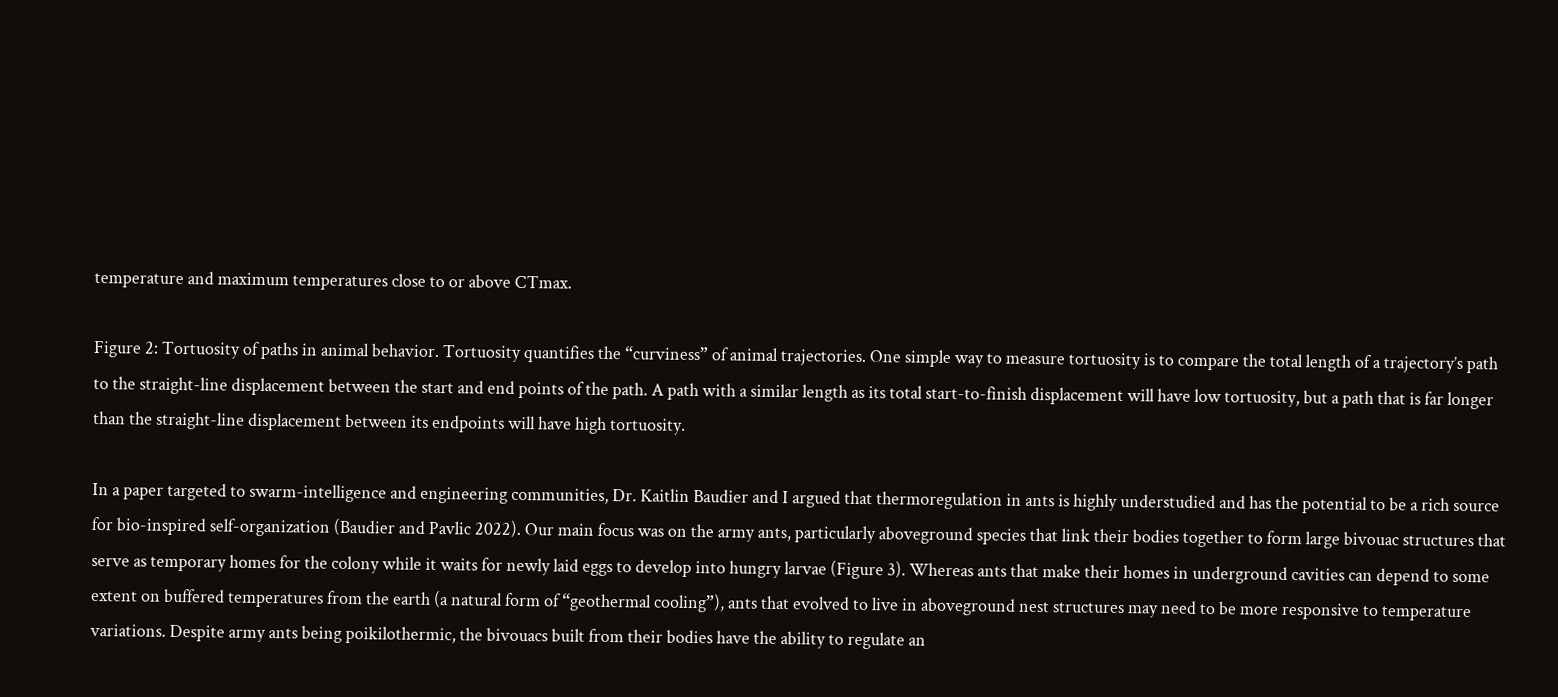temperature and maximum temperatures close to or above CTmax.

Figure 2: Tortuosity of paths in animal behavior. Tortuosity quantifies the “curviness” of animal trajectories. One simple way to measure tortuosity is to compare the total length of a trajectory’s path to the straight-line displacement between the start and end points of the path. A path with a similar length as its total start-to-finish displacement will have low tortuosity, but a path that is far longer than the straight-line displacement between its endpoints will have high tortuosity.

In a paper targeted to swarm-intelligence and engineering communities, Dr. Kaitlin Baudier and I argued that thermoregulation in ants is highly understudied and has the potential to be a rich source for bio-inspired self-organization (Baudier and Pavlic 2022). Our main focus was on the army ants, particularly aboveground species that link their bodies together to form large bivouac structures that serve as temporary homes for the colony while it waits for newly laid eggs to develop into hungry larvae (Figure 3). Whereas ants that make their homes in underground cavities can depend to some extent on buffered temperatures from the earth (a natural form of “geothermal cooling”), ants that evolved to live in aboveground nest structures may need to be more responsive to temperature variations. Despite army ants being poikilothermic, the bivouacs built from their bodies have the ability to regulate an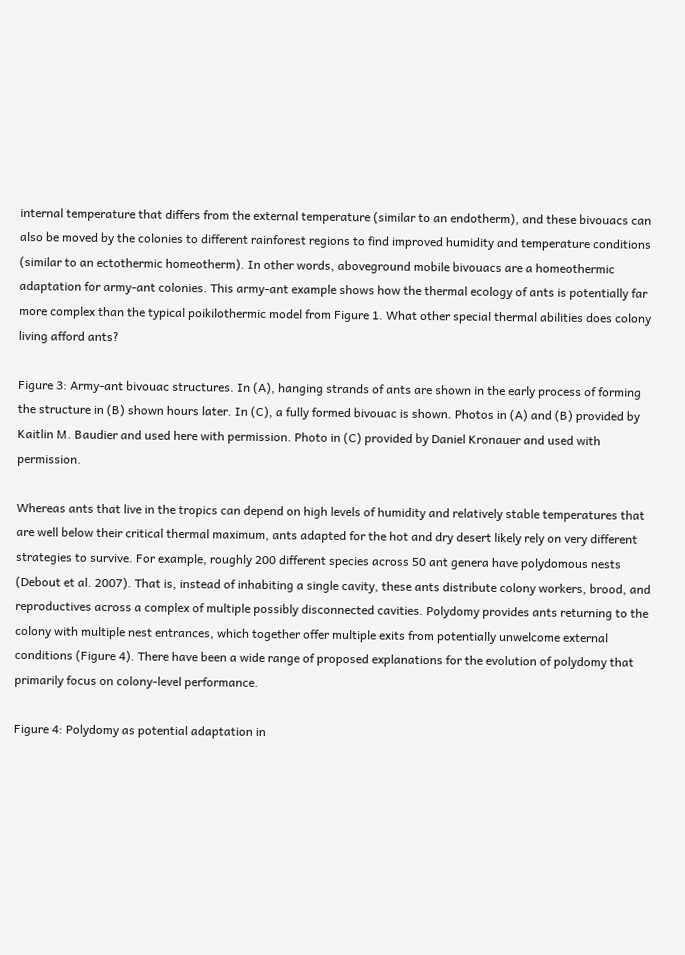internal temperature that differs from the external temperature (similar to an endotherm), and these bivouacs can also be moved by the colonies to different rainforest regions to find improved humidity and temperature conditions (similar to an ectothermic homeotherm). In other words, aboveground mobile bivouacs are a homeothermic adaptation for army-ant colonies. This army-ant example shows how the thermal ecology of ants is potentially far more complex than the typical poikilothermic model from Figure 1. What other special thermal abilities does colony living afford ants?

Figure 3: Army-ant bivouac structures. In (A), hanging strands of ants are shown in the early process of forming the structure in (B) shown hours later. In (C), a fully formed bivouac is shown. Photos in (A) and (B) provided by Kaitlin M. Baudier and used here with permission. Photo in (C) provided by Daniel Kronauer and used with permission.

Whereas ants that live in the tropics can depend on high levels of humidity and relatively stable temperatures that are well below their critical thermal maximum, ants adapted for the hot and dry desert likely rely on very different strategies to survive. For example, roughly 200 different species across 50 ant genera have polydomous nests (Debout et al. 2007). That is, instead of inhabiting a single cavity, these ants distribute colony workers, brood, and reproductives across a complex of multiple possibly disconnected cavities. Polydomy provides ants returning to the colony with multiple nest entrances, which together offer multiple exits from potentially unwelcome external conditions (Figure 4). There have been a wide range of proposed explanations for the evolution of polydomy that primarily focus on colony-level performance.

Figure 4: Polydomy as potential adaptation in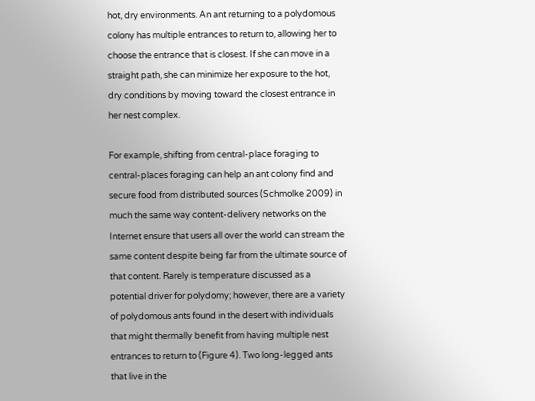hot, dry environments. An ant returning to a polydomous colony has multiple entrances to return to, allowing her to choose the entrance that is closest. If she can move in a straight path, she can minimize her exposure to the hot, dry conditions by moving toward the closest entrance in her nest complex.

For example, shifting from central-place foraging to central-places foraging can help an ant colony find and secure food from distributed sources (Schmolke 2009) in much the same way content-delivery networks on the Internet ensure that users all over the world can stream the same content despite being far from the ultimate source of that content. Rarely is temperature discussed as a potential driver for polydomy; however, there are a variety of polydomous ants found in the desert with individuals that might thermally benefit from having multiple nest entrances to return to (Figure 4). Two long-legged ants that live in the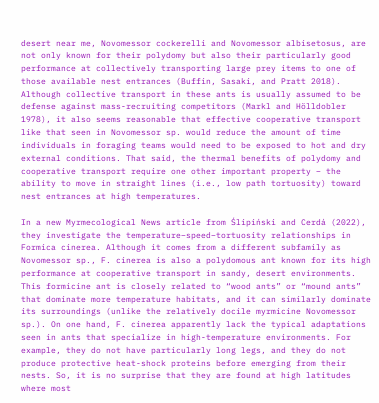desert near me, Novomessor cockerelli and Novomessor albisetosus, are not only known for their polydomy but also their particularly good performance at collectively transporting large prey items to one of those available nest entrances (Buffin, Sasaki, and Pratt 2018). Although collective transport in these ants is usually assumed to be defense against mass-recruiting competitors (Markl and Hölldobler 1978), it also seems reasonable that effective cooperative transport like that seen in Novomessor sp. would reduce the amount of time individuals in foraging teams would need to be exposed to hot and dry external conditions. That said, the thermal benefits of polydomy and cooperative transport require one other important property – the ability to move in straight lines (i.e., low path tortuosity) toward nest entrances at high temperatures.

In a new Myrmecological News article from Ślipiński and Cerdá (2022), they investigate the temperature–speed–tortuosity relationships in Formica cinerea. Although it comes from a different subfamily as Novomessor sp., F. cinerea is also a polydomous ant known for its high performance at cooperative transport in sandy, desert environments. This formicine ant is closely related to “wood ants” or “mound ants” that dominate more temperature habitats, and it can similarly dominate its surroundings (unlike the relatively docile myrmicine Novomessor sp.). On one hand, F. cinerea apparently lack the typical adaptations seen in ants that specialize in high-temperature environments. For example, they do not have particularly long legs, and they do not produce protective heat-shock proteins before emerging from their nests. So, it is no surprise that they are found at high latitudes where most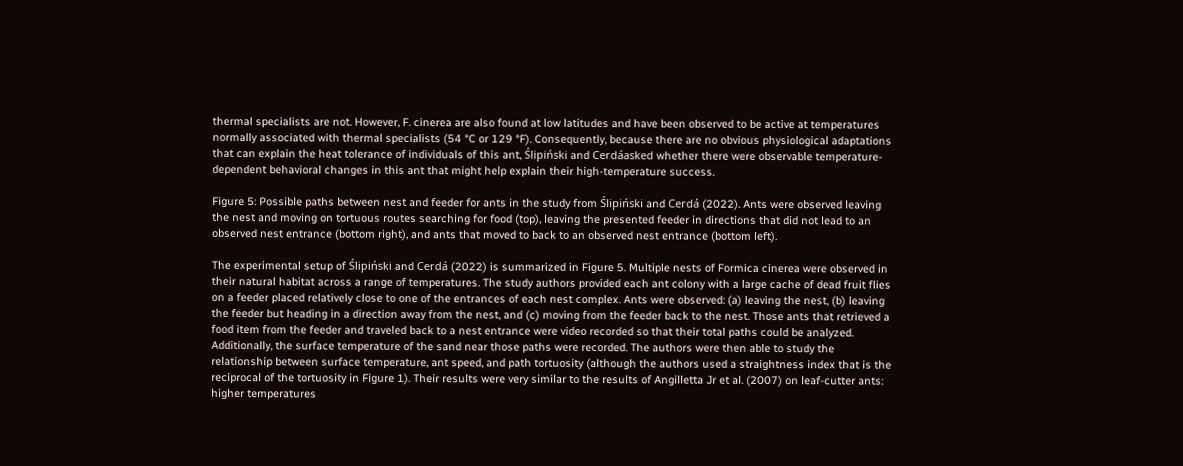thermal specialists are not. However, F. cinerea are also found at low latitudes and have been observed to be active at temperatures normally associated with thermal specialists (54 °C or 129 °F). Consequently, because there are no obvious physiological adaptations that can explain the heat tolerance of individuals of this ant, Ślipiński and Cerdáasked whether there were observable temperature-dependent behavioral changes in this ant that might help explain their high-temperature success.

Figure 5: Possible paths between nest and feeder for ants in the study from Ślipiński and Cerdá (2022). Ants were observed leaving the nest and moving on tortuous routes searching for food (top), leaving the presented feeder in directions that did not lead to an observed nest entrance (bottom right), and ants that moved to back to an observed nest entrance (bottom left).

The experimental setup of Ślipiński and Cerdá (2022) is summarized in Figure 5. Multiple nests of Formica cinerea were observed in their natural habitat across a range of temperatures. The study authors provided each ant colony with a large cache of dead fruit flies on a feeder placed relatively close to one of the entrances of each nest complex. Ants were observed: (a) leaving the nest, (b) leaving the feeder but heading in a direction away from the nest, and (c) moving from the feeder back to the nest. Those ants that retrieved a food item from the feeder and traveled back to a nest entrance were video recorded so that their total paths could be analyzed. Additionally, the surface temperature of the sand near those paths were recorded. The authors were then able to study the relationship between surface temperature, ant speed, and path tortuosity (although the authors used a straightness index that is the reciprocal of the tortuosity in Figure 1). Their results were very similar to the results of Angilletta Jr et al. (2007) on leaf-cutter ants: higher temperatures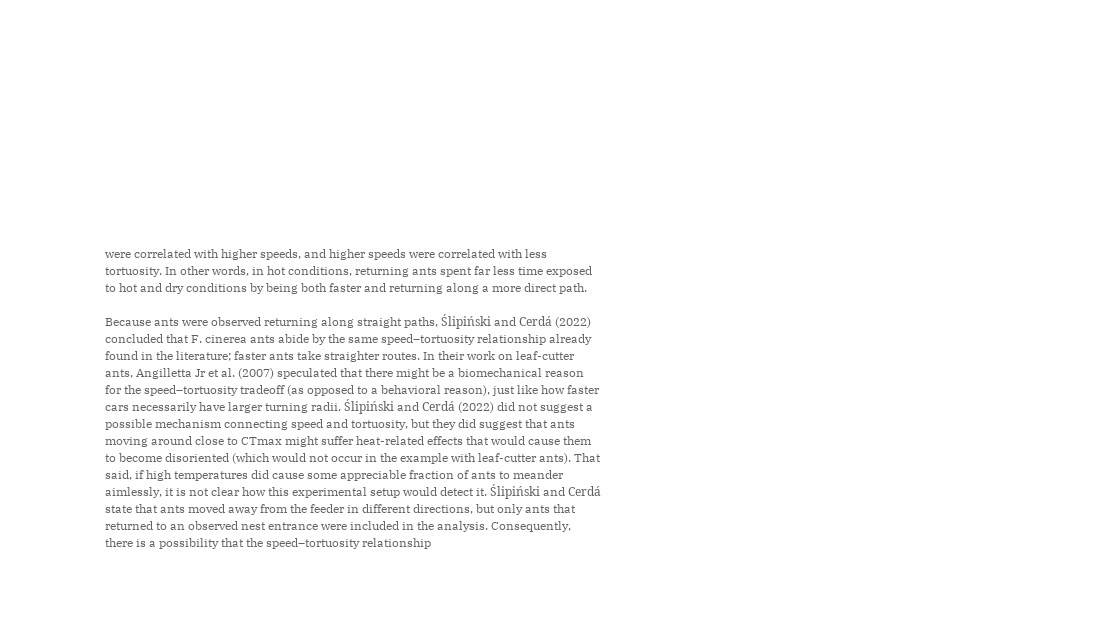were correlated with higher speeds, and higher speeds were correlated with less tortuosity. In other words, in hot conditions, returning ants spent far less time exposed to hot and dry conditions by being both faster and returning along a more direct path.

Because ants were observed returning along straight paths, Ślipiński and Cerdá (2022) concluded that F. cinerea ants abide by the same speed–tortuosity relationship already found in the literature; faster ants take straighter routes. In their work on leaf-cutter ants, Angilletta Jr et al. (2007) speculated that there might be a biomechanical reason for the speed–tortuosity tradeoff (as opposed to a behavioral reason), just like how faster cars necessarily have larger turning radii. Ślipiński and Cerdá (2022) did not suggest a possible mechanism connecting speed and tortuosity, but they did suggest that ants moving around close to CTmax might suffer heat-related effects that would cause them to become disoriented (which would not occur in the example with leaf-cutter ants). That said, if high temperatures did cause some appreciable fraction of ants to meander aimlessly, it is not clear how this experimental setup would detect it. Ślipiński and Cerdá state that ants moved away from the feeder in different directions, but only ants that returned to an observed nest entrance were included in the analysis. Consequently, there is a possibility that the speed–tortuosity relationship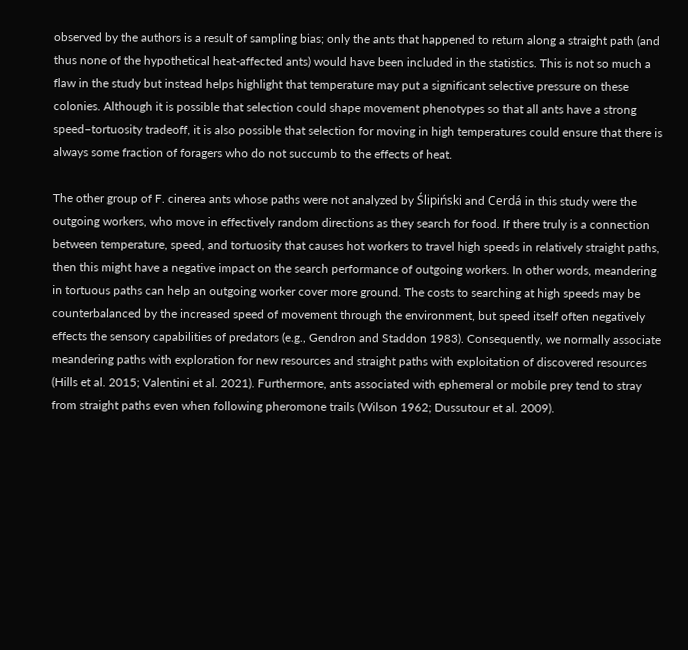observed by the authors is a result of sampling bias; only the ants that happened to return along a straight path (and thus none of the hypothetical heat-affected ants) would have been included in the statistics. This is not so much a flaw in the study but instead helps highlight that temperature may put a significant selective pressure on these colonies. Although it is possible that selection could shape movement phenotypes so that all ants have a strong speed–tortuosity tradeoff, it is also possible that selection for moving in high temperatures could ensure that there is always some fraction of foragers who do not succumb to the effects of heat.

The other group of F. cinerea ants whose paths were not analyzed by Ślipiński and Cerdá in this study were the outgoing workers, who move in effectively random directions as they search for food. If there truly is a connection between temperature, speed, and tortuosity that causes hot workers to travel high speeds in relatively straight paths, then this might have a negative impact on the search performance of outgoing workers. In other words, meandering in tortuous paths can help an outgoing worker cover more ground. The costs to searching at high speeds may be counterbalanced by the increased speed of movement through the environment, but speed itself often negatively effects the sensory capabilities of predators (e.g., Gendron and Staddon 1983). Consequently, we normally associate meandering paths with exploration for new resources and straight paths with exploitation of discovered resources (Hills et al. 2015; Valentini et al. 2021). Furthermore, ants associated with ephemeral or mobile prey tend to stray from straight paths even when following pheromone trails (Wilson 1962; Dussutour et al. 2009).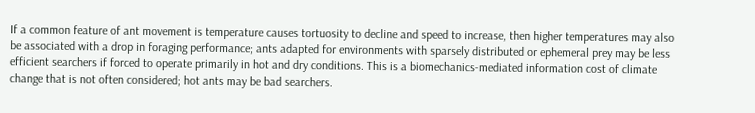If a common feature of ant movement is temperature causes tortuosity to decline and speed to increase, then higher temperatures may also be associated with a drop in foraging performance; ants adapted for environments with sparsely distributed or ephemeral prey may be less efficient searchers if forced to operate primarily in hot and dry conditions. This is a biomechanics-mediated information cost of climate change that is not often considered; hot ants may be bad searchers.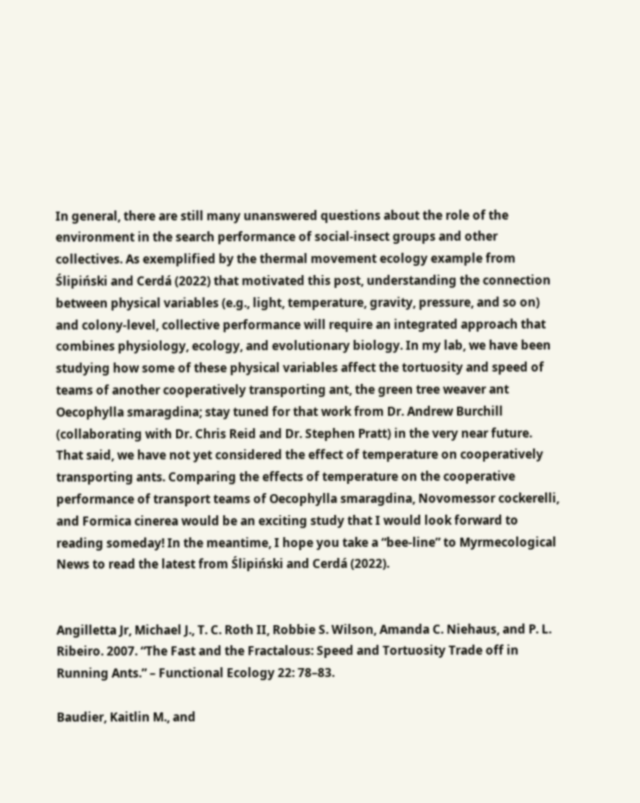In general, there are still many unanswered questions about the role of the environment in the search performance of social-insect groups and other collectives. As exemplified by the thermal movement ecology example from Ślipiński and Cerdá (2022) that motivated this post, understanding the connection between physical variables (e.g., light, temperature, gravity, pressure, and so on) and colony-level, collective performance will require an integrated approach that combines physiology, ecology, and evolutionary biology. In my lab, we have been studying how some of these physical variables affect the tortuosity and speed of teams of another cooperatively transporting ant, the green tree weaver ant Oecophylla smaragdina; stay tuned for that work from Dr. Andrew Burchill (collaborating with Dr. Chris Reid and Dr. Stephen Pratt) in the very near future. That said, we have not yet considered the effect of temperature on cooperatively transporting ants. Comparing the effects of temperature on the cooperative performance of transport teams of Oecophylla smaragdina, Novomessor cockerelli, and Formica cinerea would be an exciting study that I would look forward to reading someday! In the meantime, I hope you take a “bee-line” to Myrmecological News to read the latest from Ślipiński and Cerdá (2022).


Angilletta Jr, Michael J., T. C. Roth II, Robbie S. Wilson, Amanda C. Niehaus, and P. L. Ribeiro. 2007. “The Fast and the Fractalous: Speed and Tortuosity Trade off in Running Ants.” – Functional Ecology 22: 78–83.

Baudier, Kaitlin M., and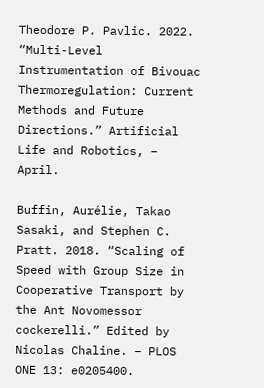Theodore P. Pavlic. 2022. “Multi-Level Instrumentation of Bivouac Thermoregulation: Current Methods and Future Directions.” Artificial Life and Robotics, – April.

Buffin, Aurélie, Takao Sasaki, and Stephen C. Pratt. 2018. “Scaling of Speed with Group Size in Cooperative Transport by the Ant Novomessor cockerelli.” Edited by Nicolas Chaline. – PLOS ONE 13: e0205400.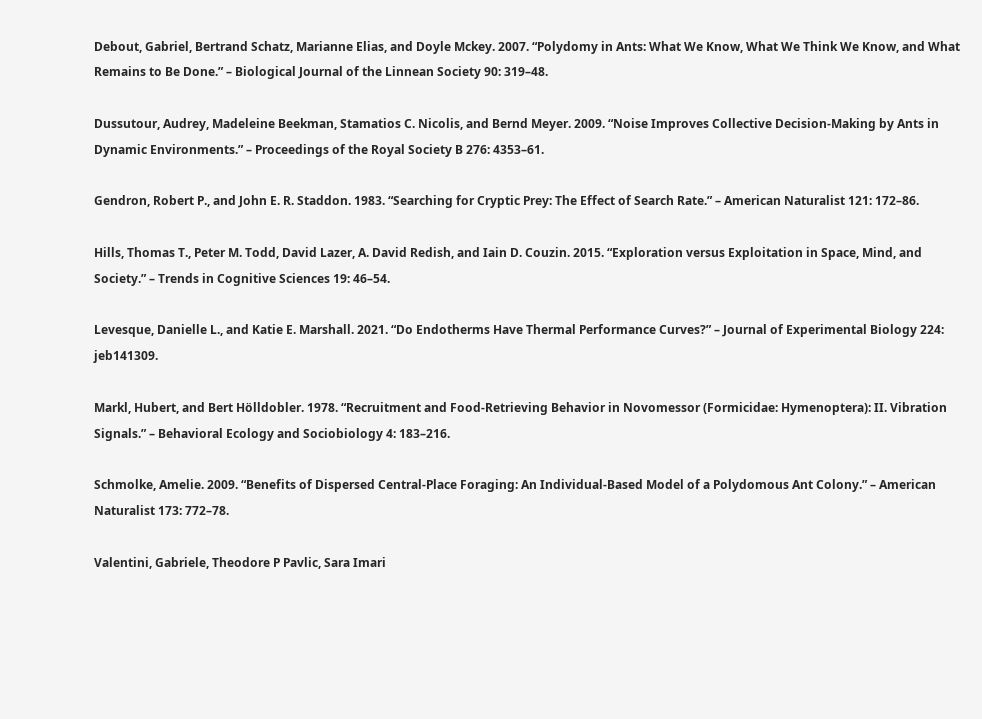Debout, Gabriel, Bertrand Schatz, Marianne Elias, and Doyle Mckey. 2007. “Polydomy in Ants: What We Know, What We Think We Know, and What Remains to Be Done.” – Biological Journal of the Linnean Society 90: 319–48.

Dussutour, Audrey, Madeleine Beekman, Stamatios C. Nicolis, and Bernd Meyer. 2009. “Noise Improves Collective Decision-Making by Ants in Dynamic Environments.” – Proceedings of the Royal Society B 276: 4353–61.

Gendron, Robert P., and John E. R. Staddon. 1983. “Searching for Cryptic Prey: The Effect of Search Rate.” – American Naturalist 121: 172–86.

Hills, Thomas T., Peter M. Todd, David Lazer, A. David Redish, and Iain D. Couzin. 2015. “Exploration versus Exploitation in Space, Mind, and Society.” – Trends in Cognitive Sciences 19: 46–54.

Levesque, Danielle L., and Katie E. Marshall. 2021. “Do Endotherms Have Thermal Performance Curves?” – Journal of Experimental Biology 224: jeb141309.

Markl, Hubert, and Bert Hölldobler. 1978. “Recruitment and Food-Retrieving Behavior in Novomessor (Formicidae: Hymenoptera): II. Vibration Signals.” – Behavioral Ecology and Sociobiology 4: 183–216.

Schmolke, Amelie. 2009. “Benefits of Dispersed Central-Place Foraging: An Individual-Based Model of a Polydomous Ant Colony.” – American Naturalist 173: 772–78.

Valentini, Gabriele, Theodore P Pavlic, Sara Imari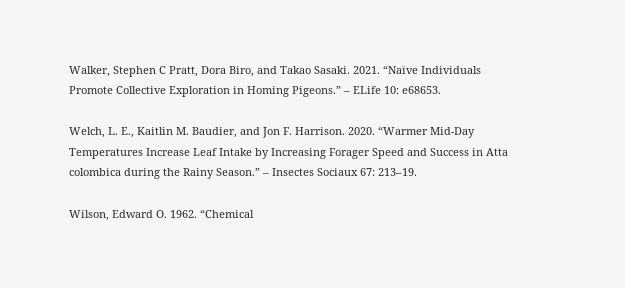Walker, Stephen C Pratt, Dora Biro, and Takao Sasaki. 2021. “Naïve Individuals Promote Collective Exploration in Homing Pigeons.” – ELife 10: e68653.

Welch, L. E., Kaitlin M. Baudier, and Jon F. Harrison. 2020. “Warmer Mid-Day Temperatures Increase Leaf Intake by Increasing Forager Speed and Success in Atta colombica during the Rainy Season.” – Insectes Sociaux 67: 213–19.

Wilson, Edward O. 1962. “Chemical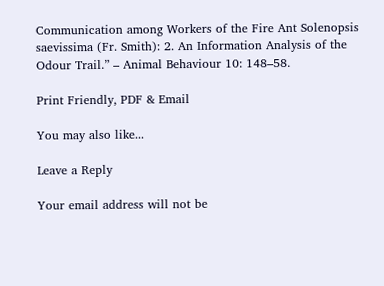Communication among Workers of the Fire Ant Solenopsis saevissima (Fr. Smith): 2. An Information Analysis of the Odour Trail.” – Animal Behaviour 10: 148–58.

Print Friendly, PDF & Email

You may also like...

Leave a Reply

Your email address will not be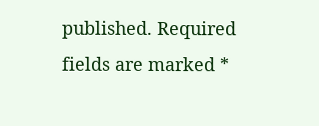published. Required fields are marked *